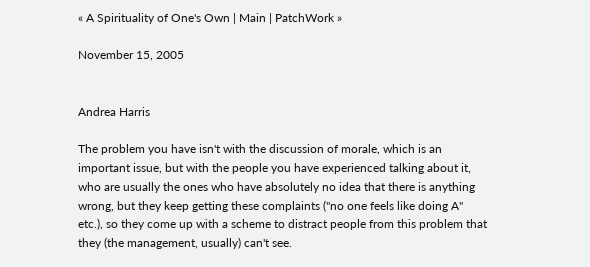« A Spirituality of One's Own | Main | PatchWork »

November 15, 2005


Andrea Harris

The problem you have isn't with the discussion of morale, which is an important issue, but with the people you have experienced talking about it, who are usually the ones who have absolutely no idea that there is anything wrong, but they keep getting these complaints ("no one feels like doing A" etc.), so they come up with a scheme to distract people from this problem that they (the management, usually) can't see.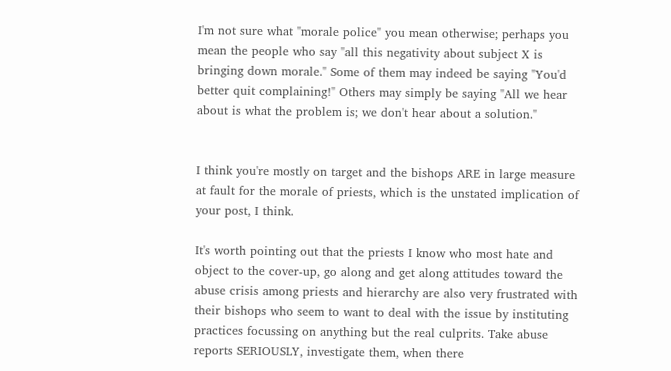I'm not sure what "morale police" you mean otherwise; perhaps you mean the people who say "all this negativity about subject X is bringing down morale." Some of them may indeed be saying "You'd better quit complaining!" Others may simply be saying "All we hear about is what the problem is; we don't hear about a solution."


I think you're mostly on target and the bishops ARE in large measure at fault for the morale of priests, which is the unstated implication of your post, I think.

It's worth pointing out that the priests I know who most hate and object to the cover-up, go along and get along attitudes toward the abuse crisis among priests and hierarchy are also very frustrated with their bishops who seem to want to deal with the issue by instituting practices focussing on anything but the real culprits. Take abuse reports SERIOUSLY, investigate them, when there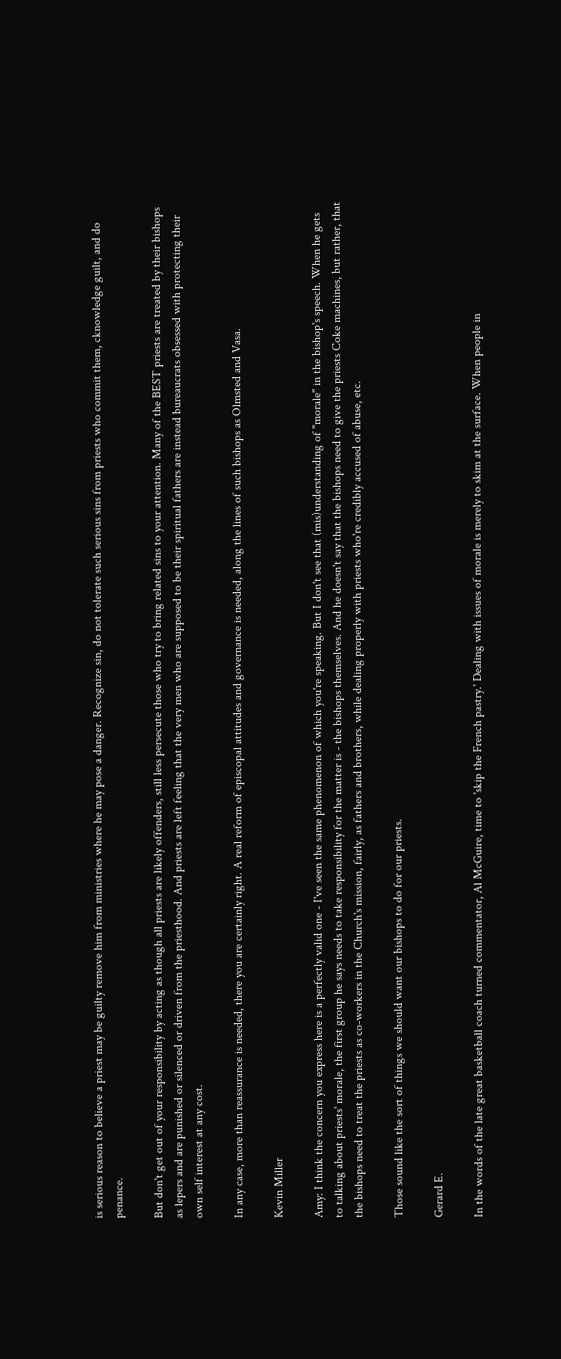is serious reason to believe a priest may be guilty remove him from ministries where he may pose a danger. Recognize sin, do not tolerate such serious sins from priests who commit them, cknowledge guilt, and do penance.

But don't get out of your responsibility by acting as though all priests are likely offenders, still less persecute those who try to bring related sins to your attention. Many of the BEST priests are treated by their bishops as lepers and are punished or silenced or driven from the priesthood. And priests are left feeling that the very men who are supposed to be their spiritual fathers are instead bureaucrats obsessed with protecting their own self interest at any cost.

In any case, more than reassurance is needed, there you are certainly right. A real reform of episcopal attitudes and governance is needed, along the lines of such bishops as Olmsted and Vasa.

Kevin Miller

Amy: I think the concern you express here is a perfectly valid one - I've seen the same phenomenon of which you're speaking. But I don't see that (mis)understanding of "morale" in the bishop's speech. When he gets to talking about priests' morale, the first group he says needs to take responsibility for the matter is - the bishops themselves. And he doesn't say that the bishops need to give the priests Coke machines, but rather, that the bishops need to treat the priests as co-workers in the Church's mission, fairly, as fathers and brothers, while dealing properly with priests who're credibly accused of abuse, etc.

Those sound like the sort of things we should want our bishops to do for our priests.

Gerard E.

In the words of the late great basketball coach turned commentator, Al McGuire, time to 'skip the French pastry.' Dealing with issues of morale is merely to skim at the surface. When people in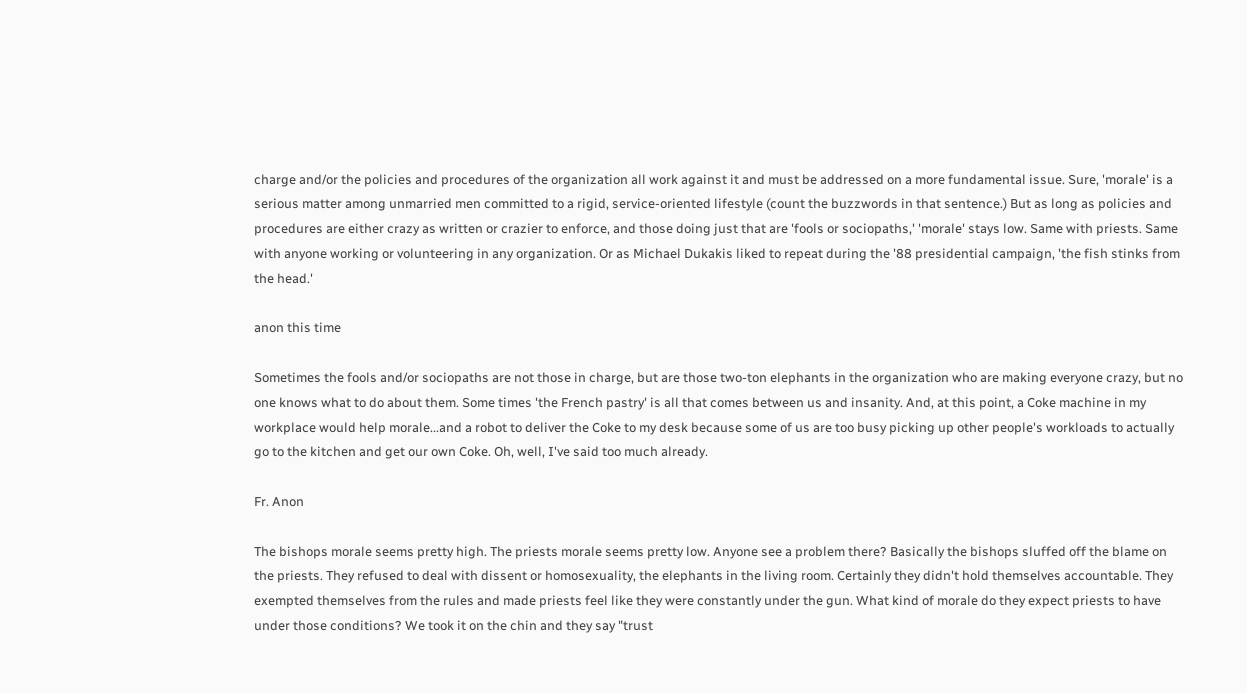charge and/or the policies and procedures of the organization all work against it and must be addressed on a more fundamental issue. Sure, 'morale' is a serious matter among unmarried men committed to a rigid, service-oriented lifestyle (count the buzzwords in that sentence.) But as long as policies and procedures are either crazy as written or crazier to enforce, and those doing just that are 'fools or sociopaths,' 'morale' stays low. Same with priests. Same with anyone working or volunteering in any organization. Or as Michael Dukakis liked to repeat during the '88 presidential campaign, 'the fish stinks from the head.'

anon this time

Sometimes the fools and/or sociopaths are not those in charge, but are those two-ton elephants in the organization who are making everyone crazy, but no one knows what to do about them. Some times 'the French pastry' is all that comes between us and insanity. And, at this point, a Coke machine in my workplace would help morale...and a robot to deliver the Coke to my desk because some of us are too busy picking up other people's workloads to actually go to the kitchen and get our own Coke. Oh, well, I've said too much already.

Fr. Anon

The bishops morale seems pretty high. The priests morale seems pretty low. Anyone see a problem there? Basically the bishops sluffed off the blame on the priests. They refused to deal with dissent or homosexuality, the elephants in the living room. Certainly they didn't hold themselves accountable. They exempted themselves from the rules and made priests feel like they were constantly under the gun. What kind of morale do they expect priests to have under those conditions? We took it on the chin and they say "trust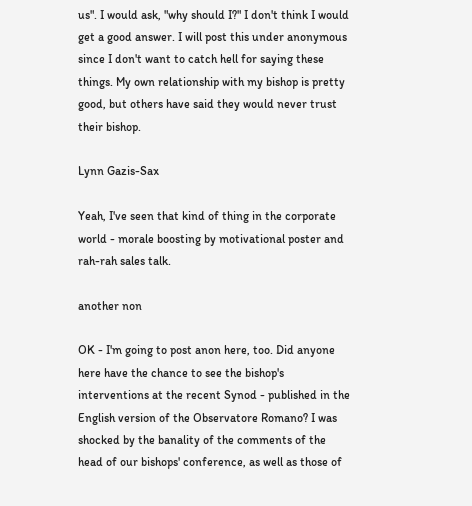us". I would ask, "why should I?" I don't think I would get a good answer. I will post this under anonymous since I don't want to catch hell for saying these things. My own relationship with my bishop is pretty good, but others have said they would never trust their bishop.

Lynn Gazis-Sax

Yeah, I've seen that kind of thing in the corporate world - morale boosting by motivational poster and rah-rah sales talk.

another non

OK - I'm going to post anon here, too. Did anyone here have the chance to see the bishop's interventions at the recent Synod - published in the English version of the Observatore Romano? I was shocked by the banality of the comments of the head of our bishops' conference, as well as those of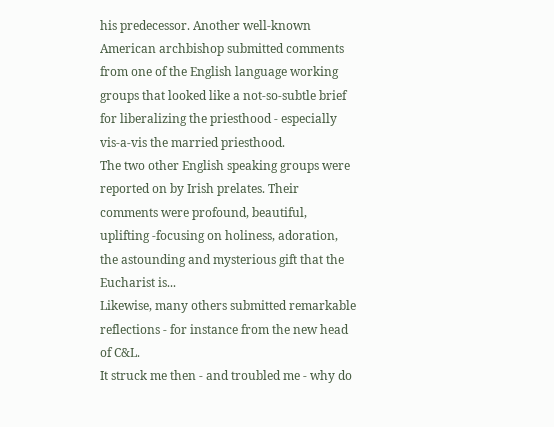his predecessor. Another well-known American archbishop submitted comments from one of the English language working groups that looked like a not-so-subtle brief for liberalizing the priesthood - especially vis-a-vis the married priesthood.
The two other English speaking groups were reported on by Irish prelates. Their comments were profound, beautiful, uplifting -focusing on holiness, adoration, the astounding and mysterious gift that the Eucharist is...
Likewise, many others submitted remarkable reflections - for instance from the new head of C&L.
It struck me then - and troubled me - why do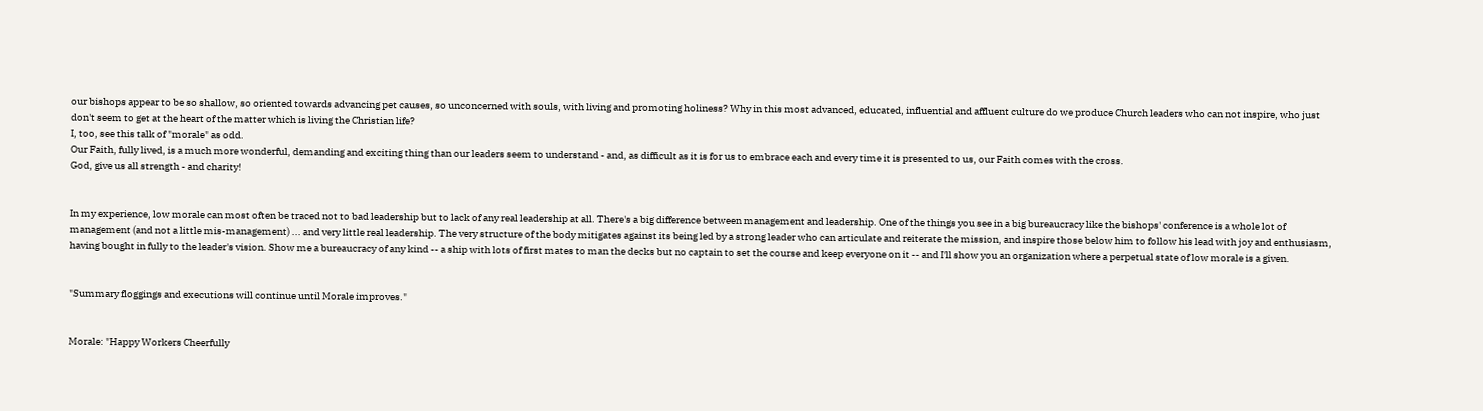our bishops appear to be so shallow, so oriented towards advancing pet causes, so unconcerned with souls, with living and promoting holiness? Why in this most advanced, educated, influential and affluent culture do we produce Church leaders who can not inspire, who just don't seem to get at the heart of the matter which is living the Christian life?
I, too, see this talk of "morale" as odd.
Our Faith, fully lived, is a much more wonderful, demanding and exciting thing than our leaders seem to understand - and, as difficult as it is for us to embrace each and every time it is presented to us, our Faith comes with the cross.
God, give us all strength - and charity!


In my experience, low morale can most often be traced not to bad leadership but to lack of any real leadership at all. There's a big difference between management and leadership. One of the things you see in a big bureaucracy like the bishops' conference is a whole lot of management (and not a little mis-management) ... and very little real leadership. The very structure of the body mitigates against its being led by a strong leader who can articulate and reiterate the mission, and inspire those below him to follow his lead with joy and enthusiasm, having bought in fully to the leader's vision. Show me a bureaucracy of any kind -- a ship with lots of first mates to man the decks but no captain to set the course and keep everyone on it -- and I'll show you an organization where a perpetual state of low morale is a given.


"Summary floggings and executions will continue until Morale improves."


Morale: "Happy Workers Cheerfully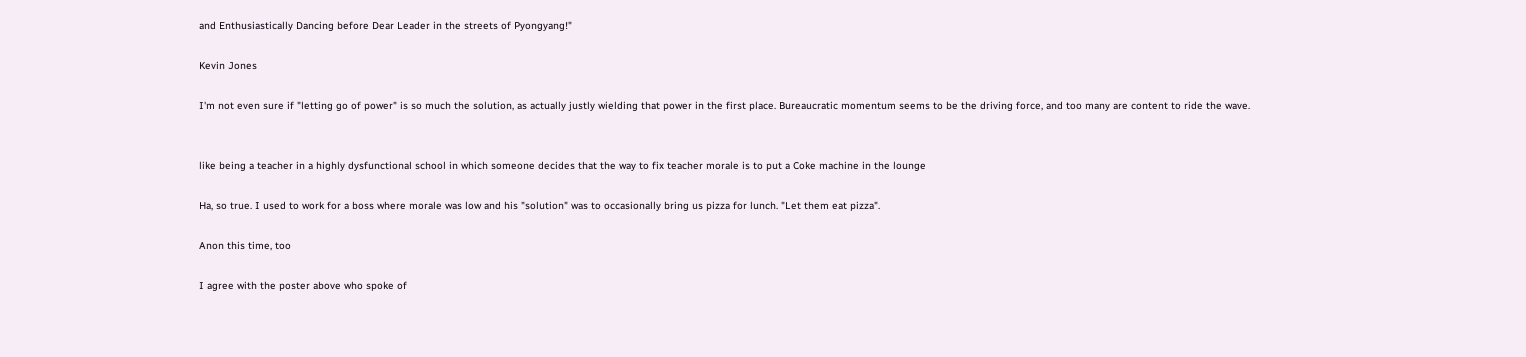and Enthusiastically Dancing before Dear Leader in the streets of Pyongyang!"

Kevin Jones

I'm not even sure if "letting go of power" is so much the solution, as actually justly wielding that power in the first place. Bureaucratic momentum seems to be the driving force, and too many are content to ride the wave.


like being a teacher in a highly dysfunctional school in which someone decides that the way to fix teacher morale is to put a Coke machine in the lounge

Ha, so true. I used to work for a boss where morale was low and his "solution" was to occasionally bring us pizza for lunch. "Let them eat pizza".

Anon this time, too

I agree with the poster above who spoke of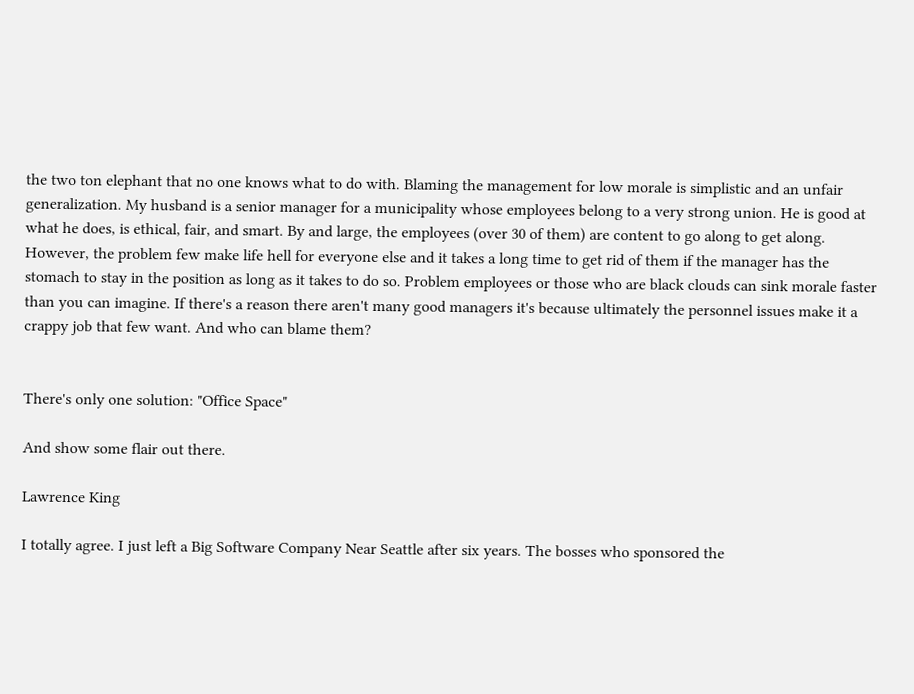the two ton elephant that no one knows what to do with. Blaming the management for low morale is simplistic and an unfair generalization. My husband is a senior manager for a municipality whose employees belong to a very strong union. He is good at what he does, is ethical, fair, and smart. By and large, the employees (over 30 of them) are content to go along to get along. However, the problem few make life hell for everyone else and it takes a long time to get rid of them if the manager has the stomach to stay in the position as long as it takes to do so. Problem employees or those who are black clouds can sink morale faster than you can imagine. If there's a reason there aren't many good managers it's because ultimately the personnel issues make it a crappy job that few want. And who can blame them?


There's only one solution: "Office Space"

And show some flair out there.

Lawrence King

I totally agree. I just left a Big Software Company Near Seattle after six years. The bosses who sponsored the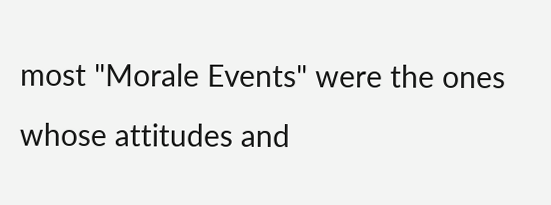most "Morale Events" were the ones whose attitudes and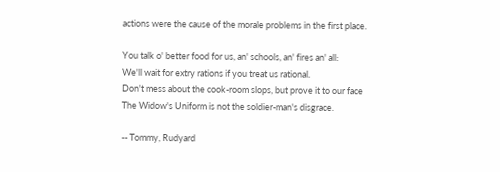actions were the cause of the morale problems in the first place.

You talk o' better food for us, an' schools, an' fires an' all:
We'll wait for extry rations if you treat us rational.
Don't mess about the cook-room slops, but prove it to our face
The Widow's Uniform is not the soldier-man's disgrace.

-- Tommy, Rudyard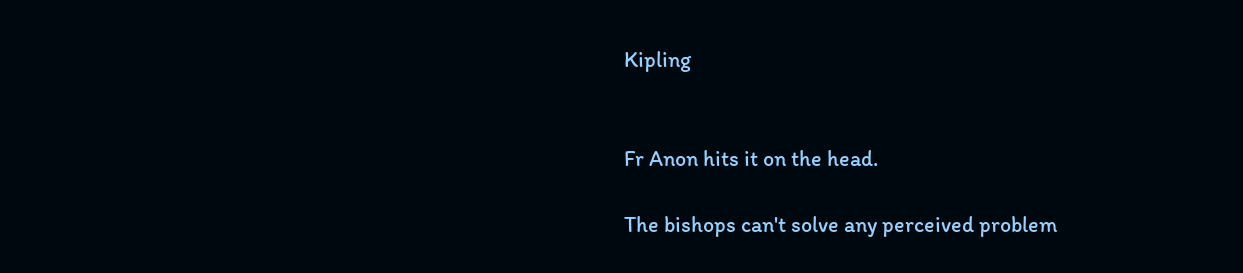Kipling


Fr Anon hits it on the head.

The bishops can't solve any perceived problem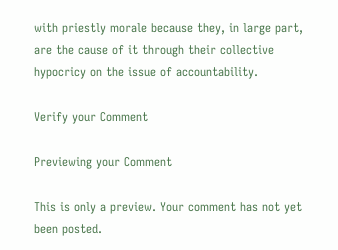with priestly morale because they, in large part, are the cause of it through their collective hypocricy on the issue of accountability.

Verify your Comment

Previewing your Comment

This is only a preview. Your comment has not yet been posted.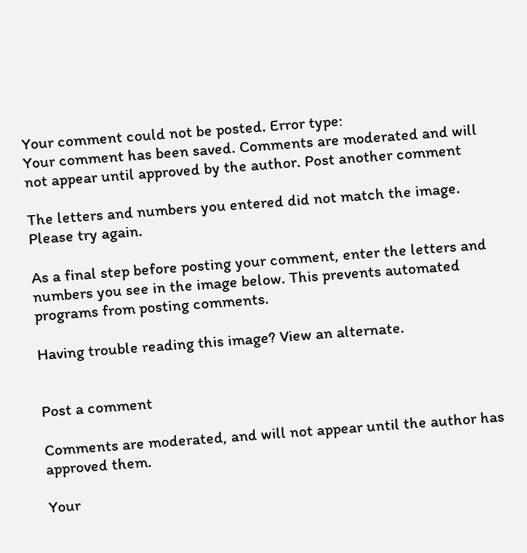Your comment could not be posted. Error type:
Your comment has been saved. Comments are moderated and will not appear until approved by the author. Post another comment

The letters and numbers you entered did not match the image. Please try again.

As a final step before posting your comment, enter the letters and numbers you see in the image below. This prevents automated programs from posting comments.

Having trouble reading this image? View an alternate.


Post a comment

Comments are moderated, and will not appear until the author has approved them.

Your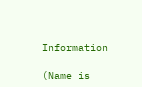Information

(Name is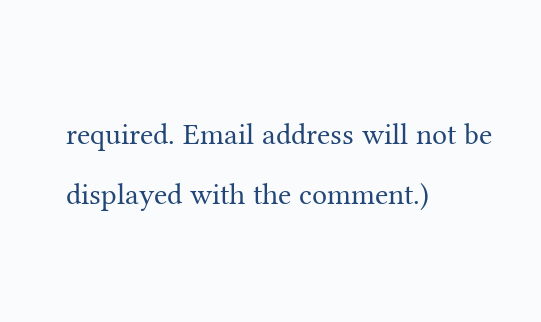required. Email address will not be displayed with the comment.)